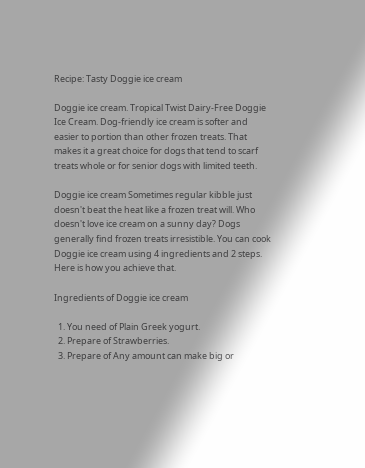Recipe: Tasty Doggie ice cream

Doggie ice cream. Tropical Twist Dairy-Free Doggie Ice Cream. Dog-friendly ice cream is softer and easier to portion than other frozen treats. That makes it a great choice for dogs that tend to scarf treats whole or for senior dogs with limited teeth.

Doggie ice cream Sometimes regular kibble just doesn't beat the heat like a frozen treat will. Who doesn't love ice cream on a sunny day? Dogs generally find frozen treats irresistible. You can cook Doggie ice cream using 4 ingredients and 2 steps. Here is how you achieve that.

Ingredients of Doggie ice cream

  1. You need of Plain Greek yogurt.
  2. Prepare of Strawberries.
  3. Prepare of Any amount can make big or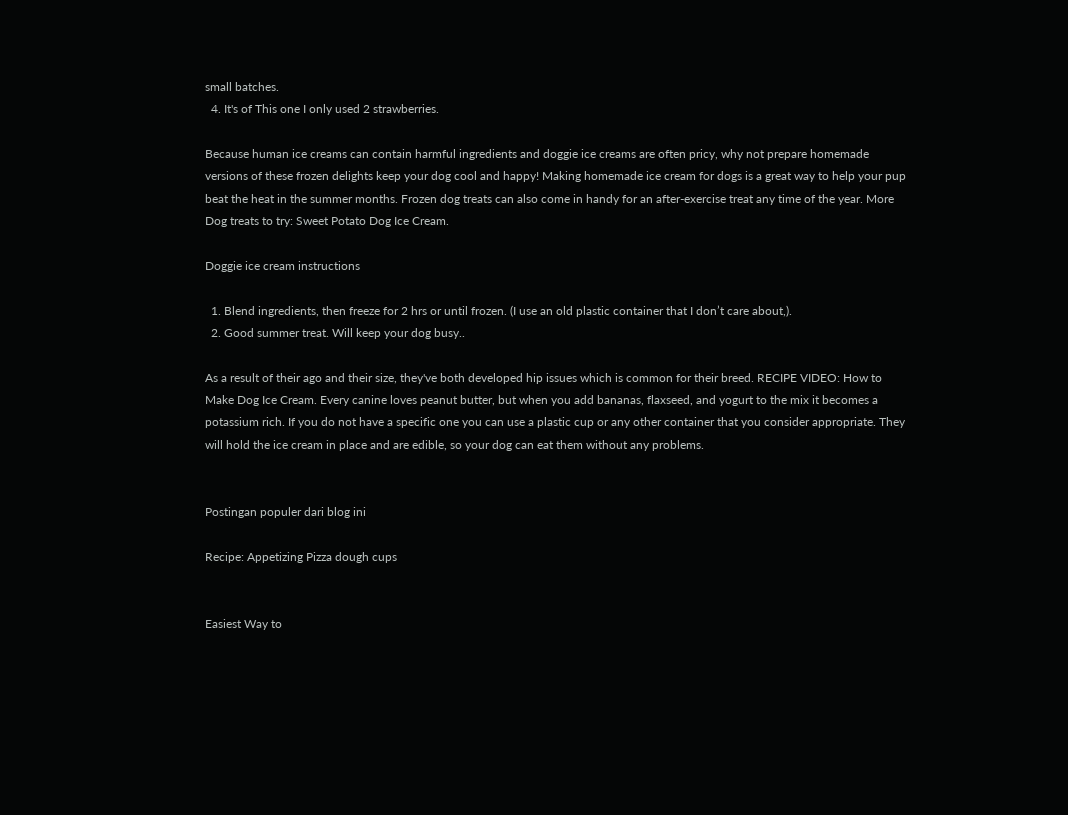small batches.
  4. It's of This one I only used 2 strawberries.

Because human ice creams can contain harmful ingredients and doggie ice creams are often pricy, why not prepare homemade versions of these frozen delights keep your dog cool and happy! Making homemade ice cream for dogs is a great way to help your pup beat the heat in the summer months. Frozen dog treats can also come in handy for an after-exercise treat any time of the year. More Dog treats to try: Sweet Potato Dog Ice Cream.

Doggie ice cream instructions

  1. Blend ingredients, then freeze for 2 hrs or until frozen. (I use an old plastic container that I don’t care about,).
  2. Good summer treat. Will keep your dog busy..

As a result of their ago and their size, they've both developed hip issues which is common for their breed. RECIPE VIDEO: How to Make Dog Ice Cream. Every canine loves peanut butter, but when you add bananas, flaxseed, and yogurt to the mix it becomes a potassium rich. If you do not have a specific one you can use a plastic cup or any other container that you consider appropriate. They will hold the ice cream in place and are edible, so your dog can eat them without any problems.


Postingan populer dari blog ini

Recipe: Appetizing Pizza dough cups


Easiest Way to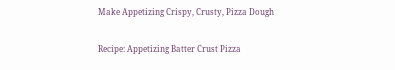Make Appetizing Crispy, Crusty, Pizza Dough


Recipe: Appetizing Batter Crust Pizza